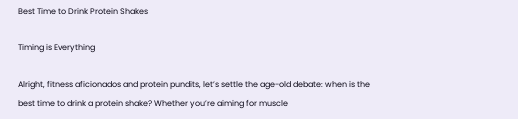Best Time to Drink Protein Shakes

Timing is Everything

Alright, fitness aficionados and protein pundits, let’s settle the age-old debate: when is the best time to drink a protein shake? Whether you’re aiming for muscle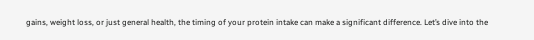gains, weight loss, or just general health, the timing of your protein intake can make a significant difference. Let’s dive into the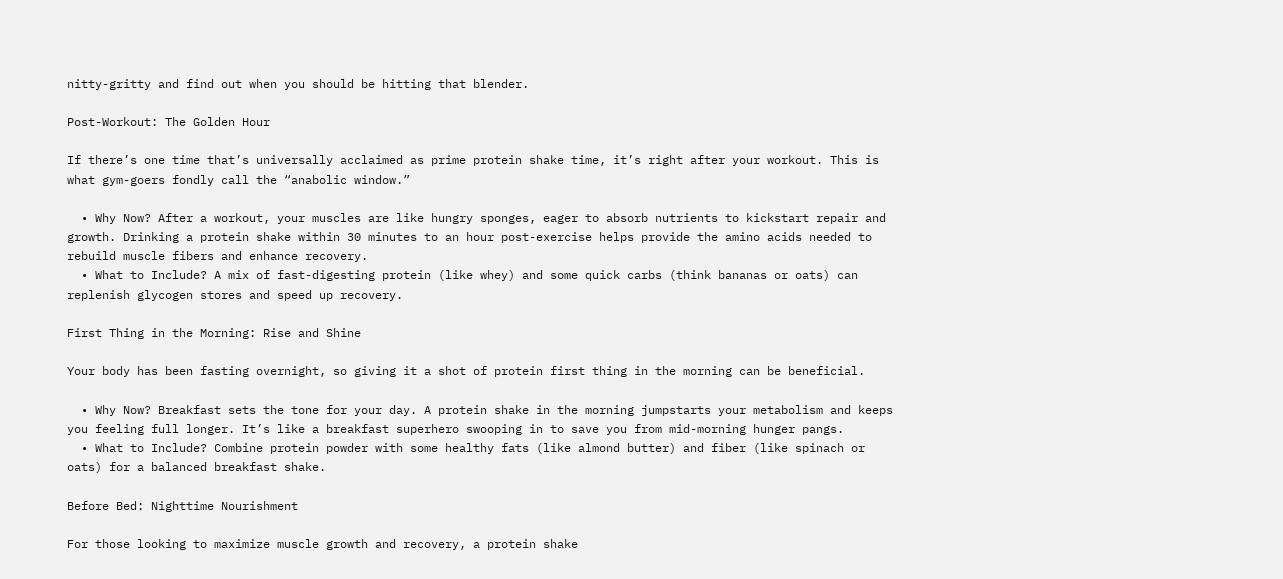nitty-gritty and find out when you should be hitting that blender.

Post-Workout: The Golden Hour

If there’s one time that’s universally acclaimed as prime protein shake time, it’s right after your workout. This is what gym-goers fondly call the “anabolic window.”

  • Why Now? After a workout, your muscles are like hungry sponges, eager to absorb nutrients to kickstart repair and growth. Drinking a protein shake within 30 minutes to an hour post-exercise helps provide the amino acids needed to rebuild muscle fibers and enhance recovery.
  • What to Include? A mix of fast-digesting protein (like whey) and some quick carbs (think bananas or oats) can replenish glycogen stores and speed up recovery.

First Thing in the Morning: Rise and Shine

Your body has been fasting overnight, so giving it a shot of protein first thing in the morning can be beneficial.

  • Why Now? Breakfast sets the tone for your day. A protein shake in the morning jumpstarts your metabolism and keeps you feeling full longer. It’s like a breakfast superhero swooping in to save you from mid-morning hunger pangs.
  • What to Include? Combine protein powder with some healthy fats (like almond butter) and fiber (like spinach or oats) for a balanced breakfast shake.

Before Bed: Nighttime Nourishment

For those looking to maximize muscle growth and recovery, a protein shake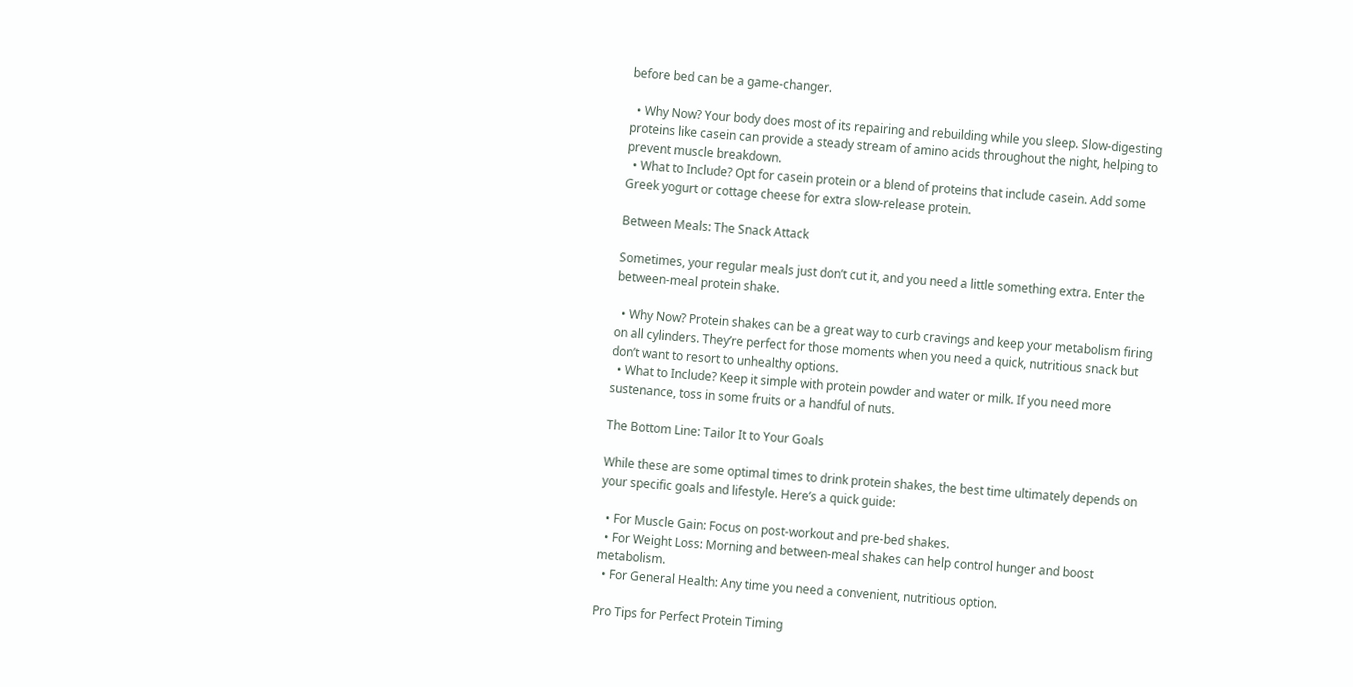before bed can be a game-changer.

  • Why Now? Your body does most of its repairing and rebuilding while you sleep. Slow-digesting proteins like casein can provide a steady stream of amino acids throughout the night, helping to prevent muscle breakdown.
  • What to Include? Opt for casein protein or a blend of proteins that include casein. Add some Greek yogurt or cottage cheese for extra slow-release protein.

Between Meals: The Snack Attack

Sometimes, your regular meals just don’t cut it, and you need a little something extra. Enter the between-meal protein shake.

  • Why Now? Protein shakes can be a great way to curb cravings and keep your metabolism firing on all cylinders. They’re perfect for those moments when you need a quick, nutritious snack but don’t want to resort to unhealthy options.
  • What to Include? Keep it simple with protein powder and water or milk. If you need more sustenance, toss in some fruits or a handful of nuts.

The Bottom Line: Tailor It to Your Goals

While these are some optimal times to drink protein shakes, the best time ultimately depends on your specific goals and lifestyle. Here’s a quick guide:

  • For Muscle Gain: Focus on post-workout and pre-bed shakes.
  • For Weight Loss: Morning and between-meal shakes can help control hunger and boost metabolism.
  • For General Health: Any time you need a convenient, nutritious option.

Pro Tips for Perfect Protein Timing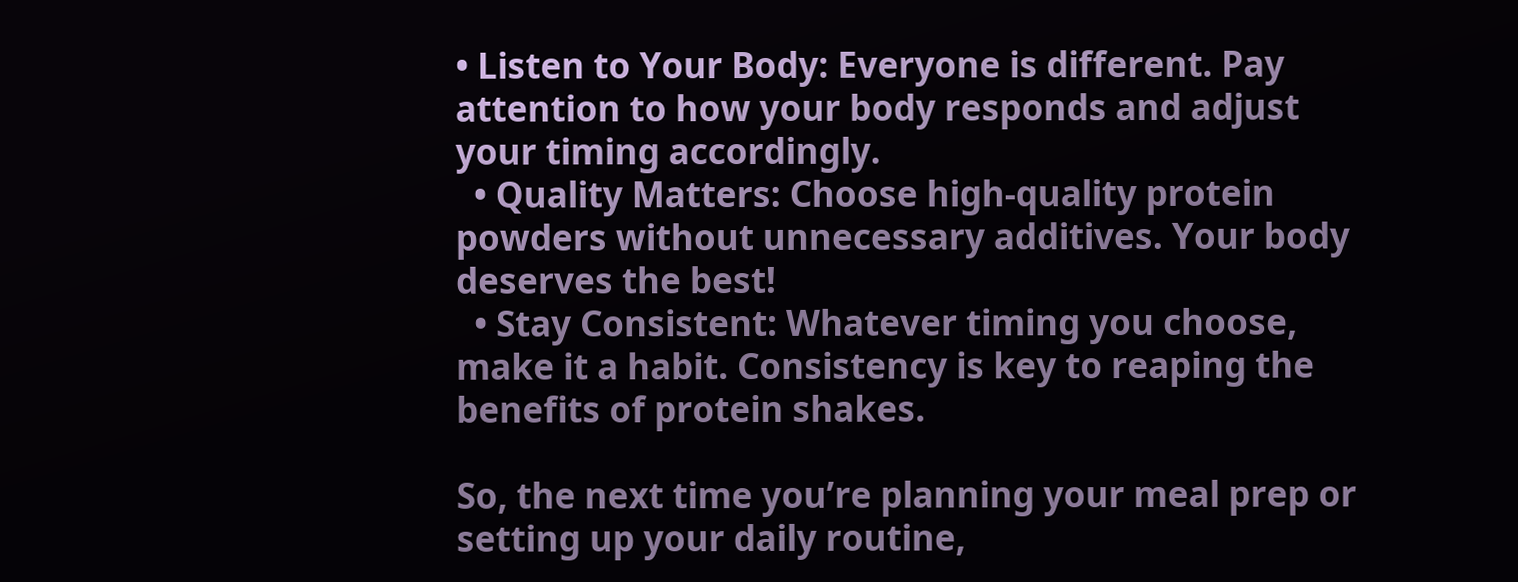• Listen to Your Body: Everyone is different. Pay attention to how your body responds and adjust your timing accordingly.
  • Quality Matters: Choose high-quality protein powders without unnecessary additives. Your body deserves the best!
  • Stay Consistent: Whatever timing you choose, make it a habit. Consistency is key to reaping the benefits of protein shakes.

So, the next time you’re planning your meal prep or setting up your daily routine,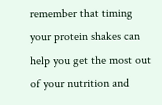remember that timing your protein shakes can help you get the most out of your nutrition and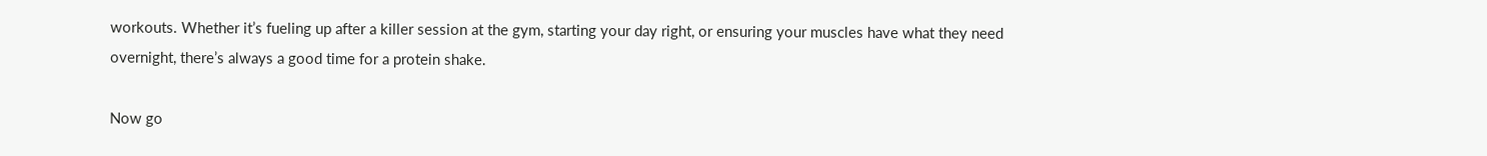workouts. Whether it’s fueling up after a killer session at the gym, starting your day right, or ensuring your muscles have what they need overnight, there’s always a good time for a protein shake.

Now go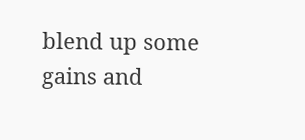blend up some gains and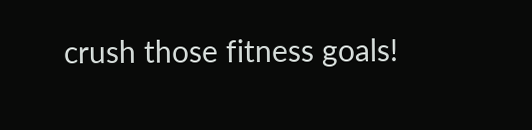crush those fitness goals!